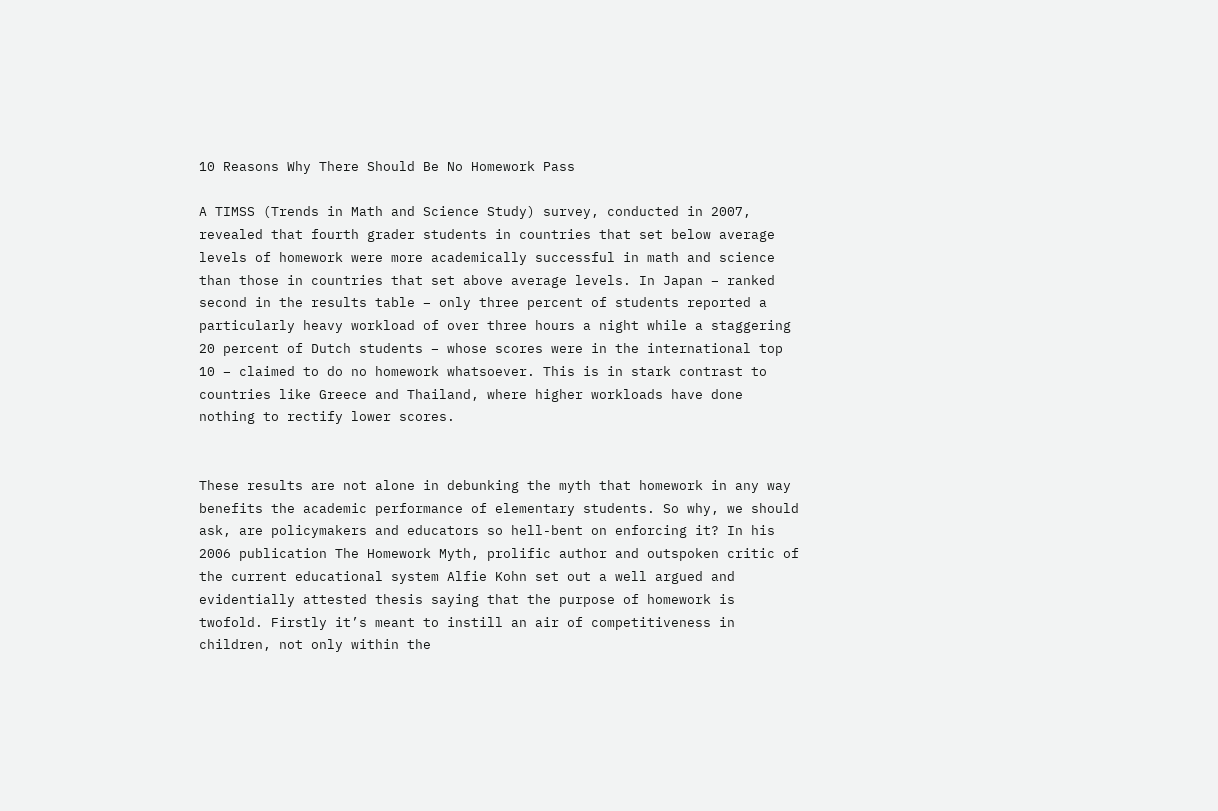10 Reasons Why There Should Be No Homework Pass

A TIMSS (Trends in Math and Science Study) survey, conducted in 2007, revealed that fourth grader students in countries that set below average levels of homework were more academically successful in math and science than those in countries that set above average levels. In Japan – ranked second in the results table – only three percent of students reported a particularly heavy workload of over three hours a night while a staggering 20 percent of Dutch students – whose scores were in the international top 10 – claimed to do no homework whatsoever. This is in stark contrast to countries like Greece and Thailand, where higher workloads have done nothing to rectify lower scores.


These results are not alone in debunking the myth that homework in any way benefits the academic performance of elementary students. So why, we should ask, are policymakers and educators so hell-bent on enforcing it? In his 2006 publication The Homework Myth, prolific author and outspoken critic of the current educational system Alfie Kohn set out a well argued and evidentially attested thesis saying that the purpose of homework is twofold. Firstly it’s meant to instill an air of competitiveness in children, not only within the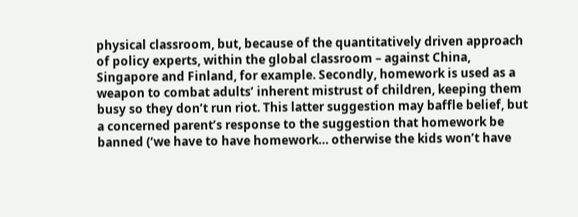physical classroom, but, because of the quantitatively driven approach of policy experts, within the global classroom – against China, Singapore and Finland, for example. Secondly, homework is used as a weapon to combat adults’ inherent mistrust of children, keeping them busy so they don’t run riot. This latter suggestion may baffle belief, but a concerned parent’s response to the suggestion that homework be banned (‘we have to have homework… otherwise the kids won’t have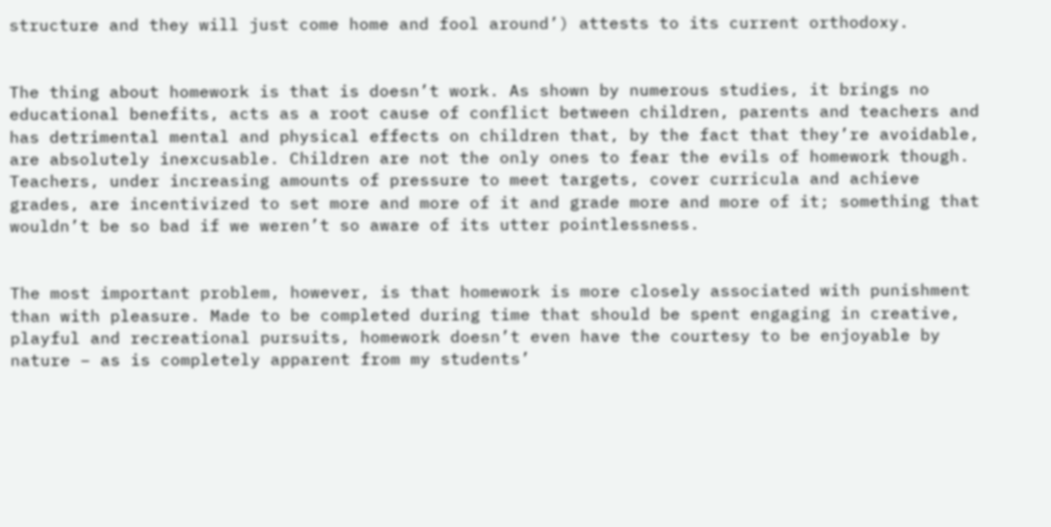structure and they will just come home and fool around’) attests to its current orthodoxy.


The thing about homework is that is doesn’t work. As shown by numerous studies, it brings no educational benefits, acts as a root cause of conflict between children, parents and teachers and has detrimental mental and physical effects on children that, by the fact that they’re avoidable, are absolutely inexcusable. Children are not the only ones to fear the evils of homework though. Teachers, under increasing amounts of pressure to meet targets, cover curricula and achieve grades, are incentivized to set more and more of it and grade more and more of it; something that wouldn’t be so bad if we weren’t so aware of its utter pointlessness.


The most important problem, however, is that homework is more closely associated with punishment than with pleasure. Made to be completed during time that should be spent engaging in creative, playful and recreational pursuits, homework doesn’t even have the courtesy to be enjoyable by nature – as is completely apparent from my students’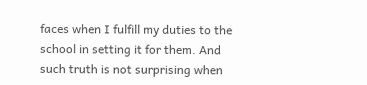faces when I fulfill my duties to the school in setting it for them. And such truth is not surprising when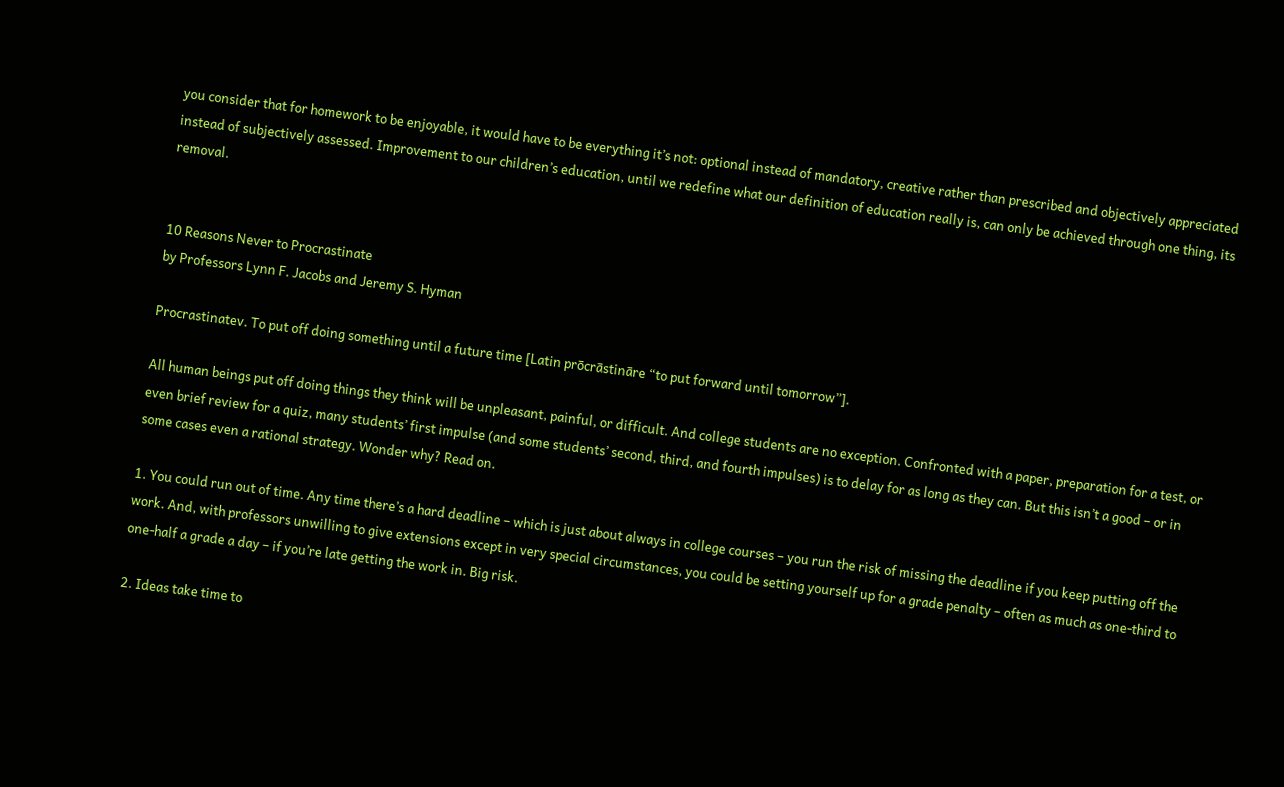you consider that for homework to be enjoyable, it would have to be everything it’s not: optional instead of mandatory, creative rather than prescribed and objectively appreciated instead of subjectively assessed. Improvement to our children’s education, until we redefine what our definition of education really is, can only be achieved through one thing, its removal.


10 Reasons Never to Procrastinate
by Professors Lynn F. Jacobs and Jeremy S. Hyman

Procrastinatev. To put off doing something until a future time [Latin prōcrāstināre “to put forward until tomorrow”].

All human beings put off doing things they think will be unpleasant, painful, or difficult. And college students are no exception. Confronted with a paper, preparation for a test, or even brief review for a quiz, many students’ first impulse (and some students’ second, third, and fourth impulses) is to delay for as long as they can. But this isn’t a good – or in some cases even a rational strategy. Wonder why? Read on.

1. You could run out of time. Any time there’s a hard deadline – which is just about always in college courses – you run the risk of missing the deadline if you keep putting off the work. And, with professors unwilling to give extensions except in very special circumstances, you could be setting yourself up for a grade penalty – often as much as one-third to one-half a grade a day – if you’re late getting the work in. Big risk.

2. Ideas take time to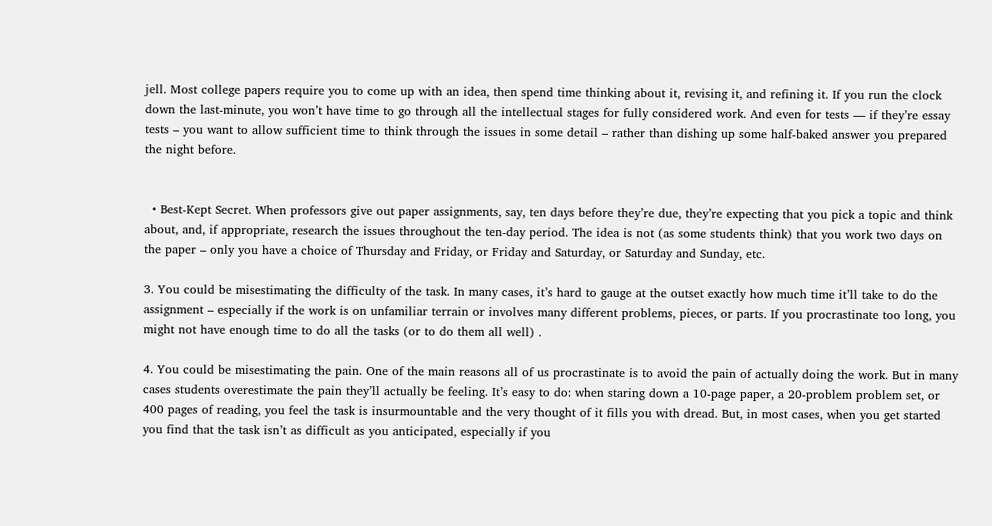jell. Most college papers require you to come up with an idea, then spend time thinking about it, revising it, and refining it. If you run the clock down the last-minute, you won’t have time to go through all the intellectual stages for fully considered work. And even for tests — if they’re essay tests – you want to allow sufficient time to think through the issues in some detail – rather than dishing up some half-baked answer you prepared the night before.


  • Best-Kept Secret. When professors give out paper assignments, say, ten days before they’re due, they’re expecting that you pick a topic and think about, and, if appropriate, research the issues throughout the ten-day period. The idea is not (as some students think) that you work two days on the paper – only you have a choice of Thursday and Friday, or Friday and Saturday, or Saturday and Sunday, etc.

3. You could be misestimating the difficulty of the task. In many cases, it’s hard to gauge at the outset exactly how much time it’ll take to do the assignment – especially if the work is on unfamiliar terrain or involves many different problems, pieces, or parts. If you procrastinate too long, you might not have enough time to do all the tasks (or to do them all well) .

4. You could be misestimating the pain. One of the main reasons all of us procrastinate is to avoid the pain of actually doing the work. But in many cases students overestimate the pain they’ll actually be feeling. It’s easy to do: when staring down a 10-page paper, a 20-problem problem set, or 400 pages of reading, you feel the task is insurmountable and the very thought of it fills you with dread. But, in most cases, when you get started you find that the task isn’t as difficult as you anticipated, especially if you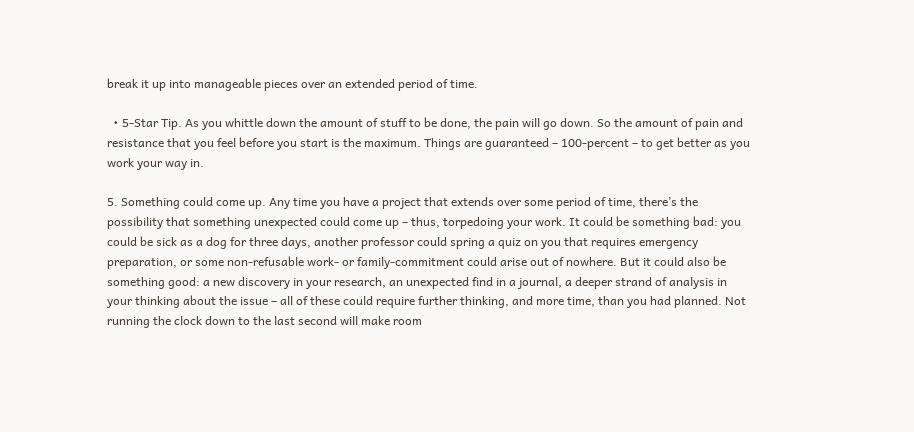break it up into manageable pieces over an extended period of time.

  • 5-Star Tip. As you whittle down the amount of stuff to be done, the pain will go down. So the amount of pain and resistance that you feel before you start is the maximum. Things are guaranteed – 100-percent – to get better as you work your way in.

5. Something could come up. Any time you have a project that extends over some period of time, there’s the possibility that something unexpected could come up – thus, torpedoing your work. It could be something bad: you could be sick as a dog for three days, another professor could spring a quiz on you that requires emergency preparation, or some non-refusable work- or family-commitment could arise out of nowhere. But it could also be something good: a new discovery in your research, an unexpected find in a journal, a deeper strand of analysis in your thinking about the issue – all of these could require further thinking, and more time, than you had planned. Not running the clock down to the last second will make room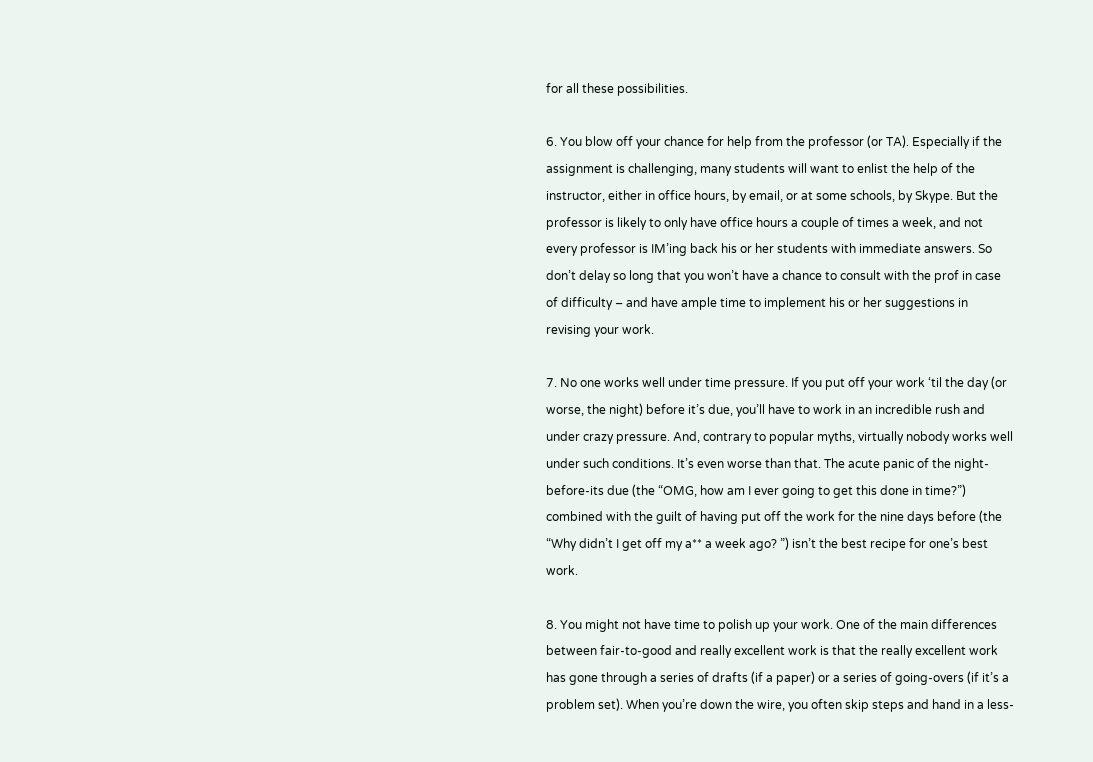for all these possibilities.

6. You blow off your chance for help from the professor (or TA). Especially if the assignment is challenging, many students will want to enlist the help of the instructor, either in office hours, by email, or at some schools, by Skype. But the professor is likely to only have office hours a couple of times a week, and not every professor is IM’ing back his or her students with immediate answers. So don’t delay so long that you won’t have a chance to consult with the prof in case of difficulty – and have ample time to implement his or her suggestions in revising your work.

7. No one works well under time pressure. If you put off your work ‘til the day (or worse, the night) before it’s due, you’ll have to work in an incredible rush and under crazy pressure. And, contrary to popular myths, virtually nobody works well under such conditions. It’s even worse than that. The acute panic of the night-before-its due (the “OMG, how am I ever going to get this done in time?”) combined with the guilt of having put off the work for the nine days before (the “Why didn’t I get off my a** a week ago? ”) isn’t the best recipe for one’s best work.

8. You might not have time to polish up your work. One of the main differences between fair-to-good and really excellent work is that the really excellent work has gone through a series of drafts (if a paper) or a series of going-overs (if it’s a problem set). When you’re down the wire, you often skip steps and hand in a less-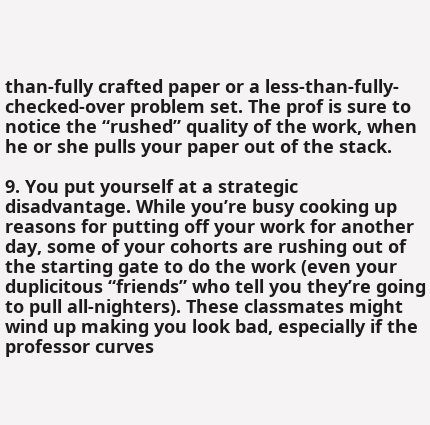than-fully crafted paper or a less-than-fully-checked-over problem set. The prof is sure to notice the “rushed” quality of the work, when he or she pulls your paper out of the stack.

9. You put yourself at a strategic disadvantage. While you’re busy cooking up reasons for putting off your work for another day, some of your cohorts are rushing out of the starting gate to do the work (even your duplicitous “friends” who tell you they’re going to pull all-nighters). These classmates might wind up making you look bad, especially if the professor curves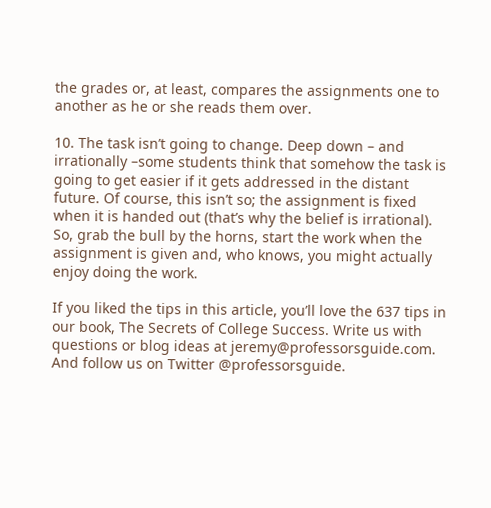the grades or, at least, compares the assignments one to another as he or she reads them over.

10. The task isn’t going to change. Deep down – and irrationally –some students think that somehow the task is going to get easier if it gets addressed in the distant future. Of course, this isn’t so; the assignment is fixed when it is handed out (that’s why the belief is irrational). So, grab the bull by the horns, start the work when the assignment is given and, who knows, you might actually enjoy doing the work.

If you liked the tips in this article, you’ll love the 637 tips in our book, The Secrets of College Success. Write us with questions or blog ideas at jeremy@professorsguide.com. And follow us on Twitter @professorsguide.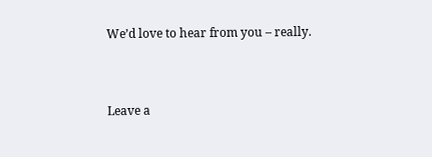We’d love to hear from you – really.


Leave a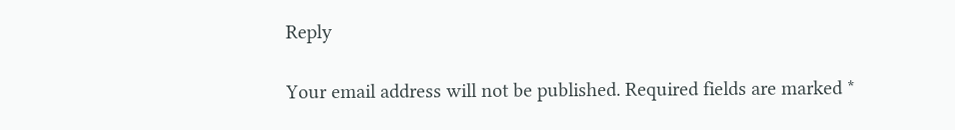Reply

Your email address will not be published. Required fields are marked *